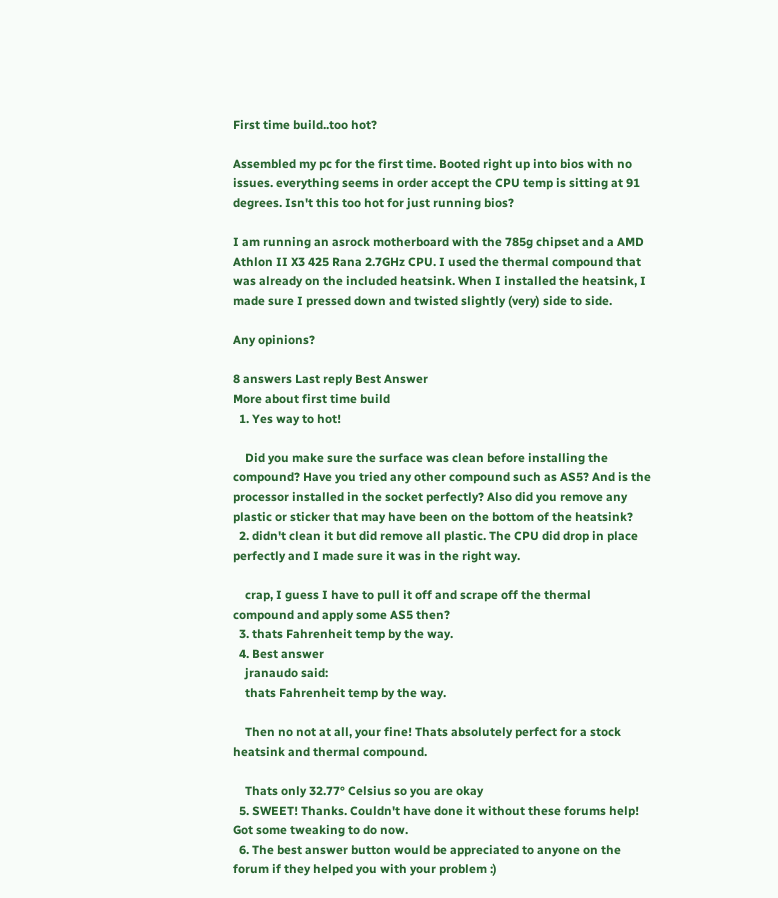First time build..too hot?

Assembled my pc for the first time. Booted right up into bios with no issues. everything seems in order accept the CPU temp is sitting at 91 degrees. Isn't this too hot for just running bios?

I am running an asrock motherboard with the 785g chipset and a AMD Athlon II X3 425 Rana 2.7GHz CPU. I used the thermal compound that was already on the included heatsink. When I installed the heatsink, I made sure I pressed down and twisted slightly (very) side to side.

Any opinions?

8 answers Last reply Best Answer
More about first time build
  1. Yes way to hot!

    Did you make sure the surface was clean before installing the compound? Have you tried any other compound such as AS5? And is the processor installed in the socket perfectly? Also did you remove any plastic or sticker that may have been on the bottom of the heatsink?
  2. didn't clean it but did remove all plastic. The CPU did drop in place perfectly and I made sure it was in the right way.

    crap, I guess I have to pull it off and scrape off the thermal compound and apply some AS5 then?
  3. thats Fahrenheit temp by the way.
  4. Best answer
    jranaudo said:
    thats Fahrenheit temp by the way.

    Then no not at all, your fine! Thats absolutely perfect for a stock heatsink and thermal compound.

    Thats only 32.77° Celsius so you are okay
  5. SWEET! Thanks. Couldn't have done it without these forums help! Got some tweaking to do now.
  6. The best answer button would be appreciated to anyone on the forum if they helped you with your problem :)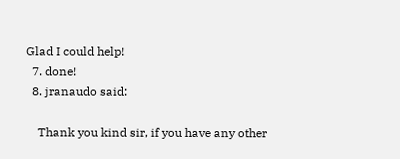Glad I could help!
  7. done!
  8. jranaudo said:

    Thank you kind sir, if you have any other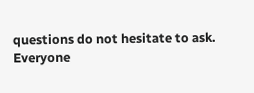questions do not hesitate to ask. Everyone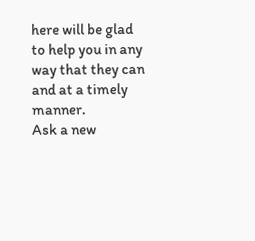here will be glad to help you in any way that they can and at a timely manner.
Ask a new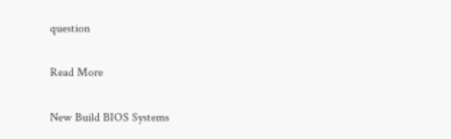question

Read More

New Build BIOS Systems